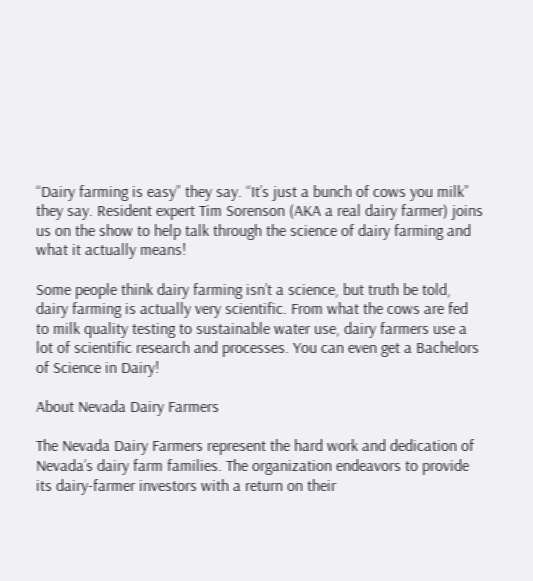“Dairy farming is easy” they say. “It’s just a bunch of cows you milk” they say. Resident expert Tim Sorenson (AKA a real dairy farmer) joins us on the show to help talk through the science of dairy farming and what it actually means!

Some people think dairy farming isn’t a science, but truth be told, dairy farming is actually very scientific. From what the cows are fed to milk quality testing to sustainable water use, dairy farmers use a lot of scientific research and processes. You can even get a Bachelors of Science in Dairy!

About Nevada Dairy Farmers

The Nevada Dairy Farmers represent the hard work and dedication of Nevada’s dairy farm families. The organization endeavors to provide its dairy-farmer investors with a return on their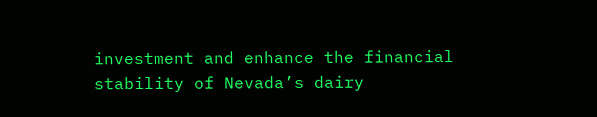investment and enhance the financial stability of Nevada’s dairy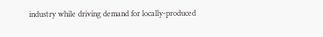industry while driving demand for locally-produced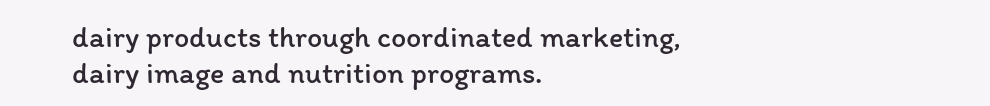dairy products through coordinated marketing, dairy image and nutrition programs.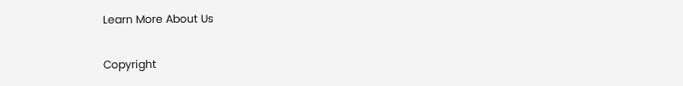Learn More About Us

Copyright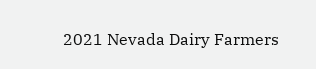2021 Nevada Dairy Farmers